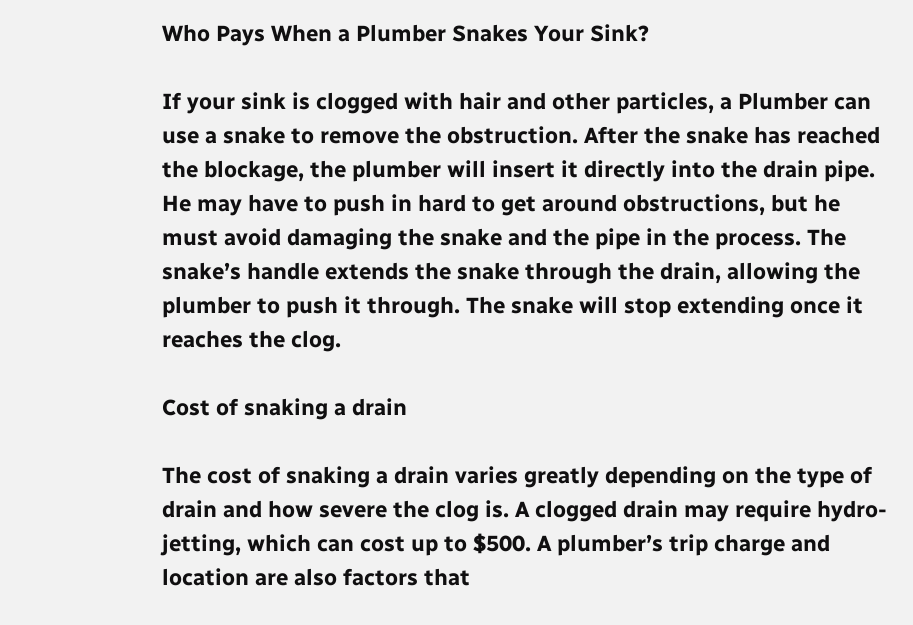Who Pays When a Plumber Snakes Your Sink?

If your sink is clogged with hair and other particles, a Plumber can use a snake to remove the obstruction. After the snake has reached the blockage, the plumber will insert it directly into the drain pipe. He may have to push in hard to get around obstructions, but he must avoid damaging the snake and the pipe in the process. The snake’s handle extends the snake through the drain, allowing the plumber to push it through. The snake will stop extending once it reaches the clog.

Cost of snaking a drain

The cost of snaking a drain varies greatly depending on the type of drain and how severe the clog is. A clogged drain may require hydro-jetting, which can cost up to $500. A plumber’s trip charge and location are also factors that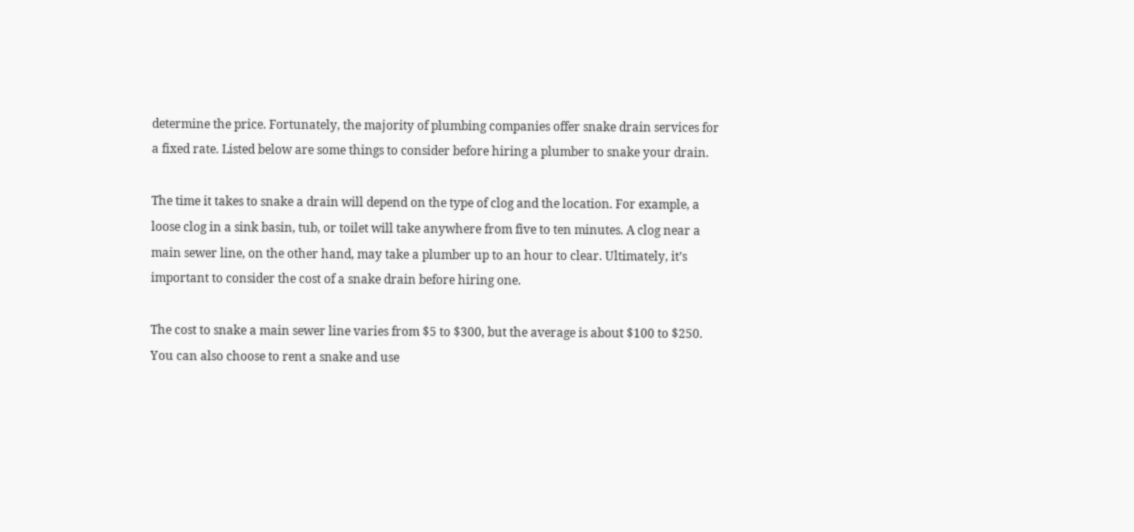determine the price. Fortunately, the majority of plumbing companies offer snake drain services for a fixed rate. Listed below are some things to consider before hiring a plumber to snake your drain.

The time it takes to snake a drain will depend on the type of clog and the location. For example, a loose clog in a sink basin, tub, or toilet will take anywhere from five to ten minutes. A clog near a main sewer line, on the other hand, may take a plumber up to an hour to clear. Ultimately, it’s important to consider the cost of a snake drain before hiring one.

The cost to snake a main sewer line varies from $5 to $300, but the average is about $100 to $250. You can also choose to rent a snake and use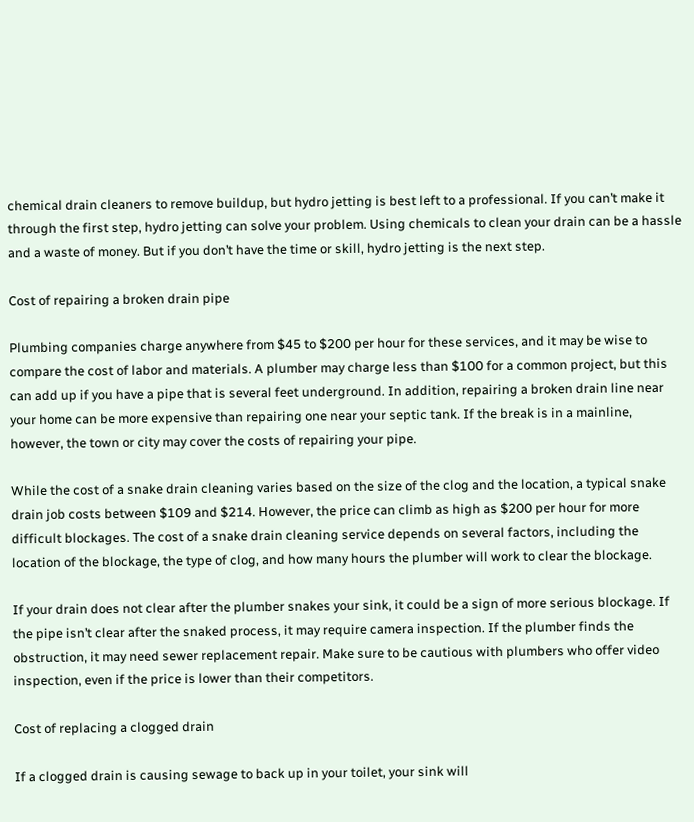chemical drain cleaners to remove buildup, but hydro jetting is best left to a professional. If you can’t make it through the first step, hydro jetting can solve your problem. Using chemicals to clean your drain can be a hassle and a waste of money. But if you don’t have the time or skill, hydro jetting is the next step.

Cost of repairing a broken drain pipe

Plumbing companies charge anywhere from $45 to $200 per hour for these services, and it may be wise to compare the cost of labor and materials. A plumber may charge less than $100 for a common project, but this can add up if you have a pipe that is several feet underground. In addition, repairing a broken drain line near your home can be more expensive than repairing one near your septic tank. If the break is in a mainline, however, the town or city may cover the costs of repairing your pipe.

While the cost of a snake drain cleaning varies based on the size of the clog and the location, a typical snake drain job costs between $109 and $214. However, the price can climb as high as $200 per hour for more difficult blockages. The cost of a snake drain cleaning service depends on several factors, including the location of the blockage, the type of clog, and how many hours the plumber will work to clear the blockage.

If your drain does not clear after the plumber snakes your sink, it could be a sign of more serious blockage. If the pipe isn’t clear after the snaked process, it may require camera inspection. If the plumber finds the obstruction, it may need sewer replacement repair. Make sure to be cautious with plumbers who offer video inspection, even if the price is lower than their competitors.

Cost of replacing a clogged drain

If a clogged drain is causing sewage to back up in your toilet, your sink will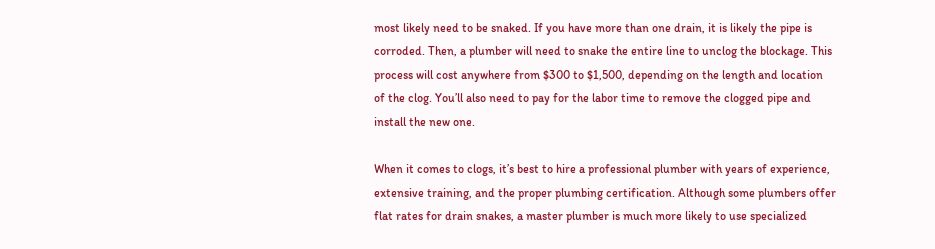most likely need to be snaked. If you have more than one drain, it is likely the pipe is corroded. Then, a plumber will need to snake the entire line to unclog the blockage. This process will cost anywhere from $300 to $1,500, depending on the length and location of the clog. You’ll also need to pay for the labor time to remove the clogged pipe and install the new one.

When it comes to clogs, it’s best to hire a professional plumber with years of experience, extensive training, and the proper plumbing certification. Although some plumbers offer flat rates for drain snakes, a master plumber is much more likely to use specialized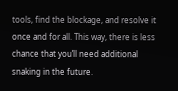tools, find the blockage, and resolve it once and for all. This way, there is less chance that you’ll need additional snaking in the future.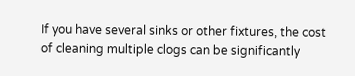If you have several sinks or other fixtures, the cost of cleaning multiple clogs can be significantly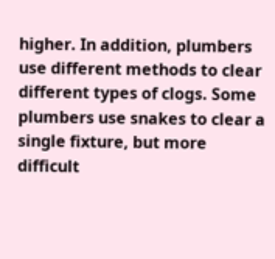higher. In addition, plumbers use different methods to clear different types of clogs. Some plumbers use snakes to clear a single fixture, but more difficult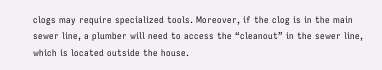clogs may require specialized tools. Moreover, if the clog is in the main sewer line, a plumber will need to access the “cleanout” in the sewer line, which is located outside the house.